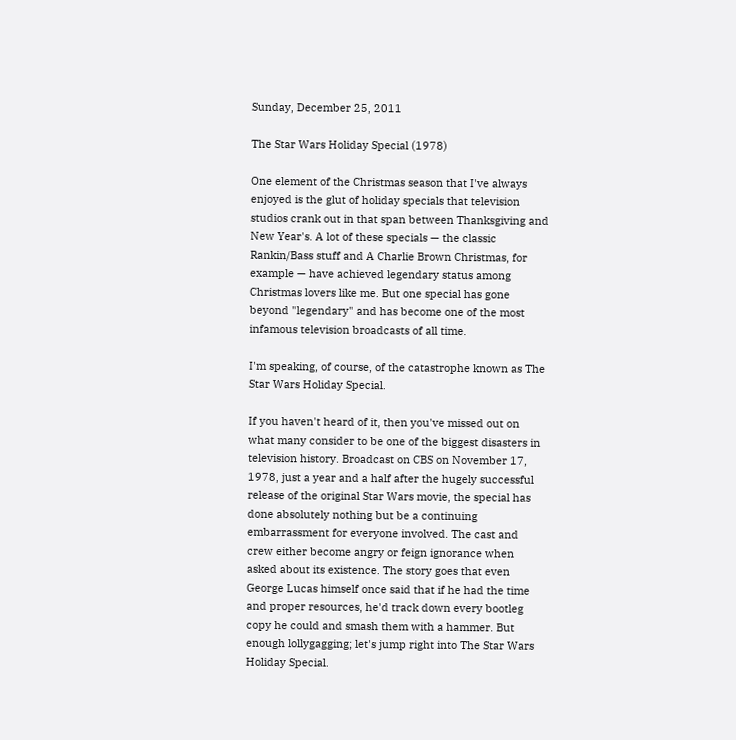Sunday, December 25, 2011

The Star Wars Holiday Special (1978)

One element of the Christmas season that I've always enjoyed is the glut of holiday specials that television studios crank out in that span between Thanksgiving and New Year's. A lot of these specials — the classic Rankin/Bass stuff and A Charlie Brown Christmas, for example — have achieved legendary status among Christmas lovers like me. But one special has gone beyond "legendary" and has become one of the most infamous television broadcasts of all time.

I'm speaking, of course, of the catastrophe known as The Star Wars Holiday Special.

If you haven't heard of it, then you've missed out on what many consider to be one of the biggest disasters in television history. Broadcast on CBS on November 17, 1978, just a year and a half after the hugely successful release of the original Star Wars movie, the special has done absolutely nothing but be a continuing embarrassment for everyone involved. The cast and crew either become angry or feign ignorance when asked about its existence. The story goes that even George Lucas himself once said that if he had the time and proper resources, he'd track down every bootleg copy he could and smash them with a hammer. But enough lollygagging; let's jump right into The Star Wars Holiday Special.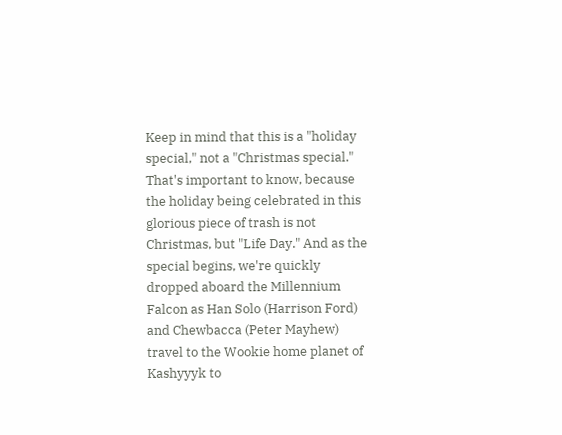Keep in mind that this is a "holiday special," not a "Christmas special." That's important to know, because the holiday being celebrated in this glorious piece of trash is not Christmas, but "Life Day." And as the special begins, we're quickly dropped aboard the Millennium Falcon as Han Solo (Harrison Ford) and Chewbacca (Peter Mayhew) travel to the Wookie home planet of Kashyyyk to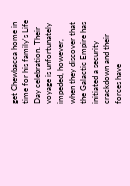get Chewbacca home in time for his family's Life Day celebration. Their voyage is unfortunately impeded, however, when they discover that the Galactic Empire has initiated a security crackdown and their forces have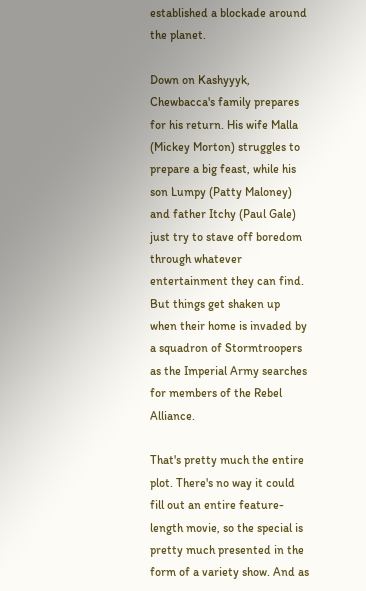established a blockade around the planet.

Down on Kashyyyk, Chewbacca's family prepares for his return. His wife Malla (Mickey Morton) struggles to prepare a big feast, while his son Lumpy (Patty Maloney) and father Itchy (Paul Gale) just try to stave off boredom through whatever entertainment they can find. But things get shaken up when their home is invaded by a squadron of Stormtroopers as the Imperial Army searches for members of the Rebel Alliance.

That's pretty much the entire plot. There's no way it could fill out an entire feature-length movie, so the special is pretty much presented in the form of a variety show. And as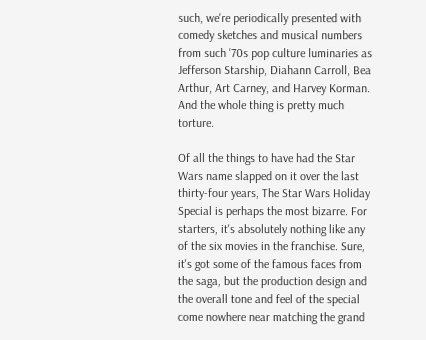such, we're periodically presented with comedy sketches and musical numbers from such '70s pop culture luminaries as Jefferson Starship, Diahann Carroll, Bea Arthur, Art Carney, and Harvey Korman. And the whole thing is pretty much torture.

Of all the things to have had the Star Wars name slapped on it over the last thirty-four years, The Star Wars Holiday Special is perhaps the most bizarre. For starters, it's absolutely nothing like any of the six movies in the franchise. Sure, it's got some of the famous faces from the saga, but the production design and the overall tone and feel of the special come nowhere near matching the grand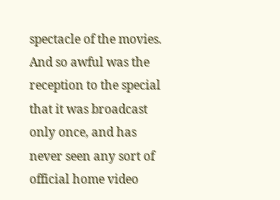spectacle of the movies. And so awful was the reception to the special that it was broadcast only once, and has never seen any sort of official home video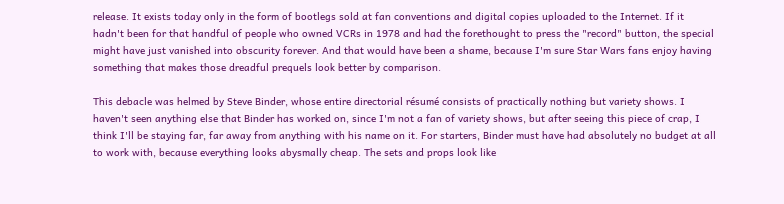release. It exists today only in the form of bootlegs sold at fan conventions and digital copies uploaded to the Internet. If it hadn't been for that handful of people who owned VCRs in 1978 and had the forethought to press the "record" button, the special might have just vanished into obscurity forever. And that would have been a shame, because I'm sure Star Wars fans enjoy having something that makes those dreadful prequels look better by comparison.

This debacle was helmed by Steve Binder, whose entire directorial résumé consists of practically nothing but variety shows. I haven't seen anything else that Binder has worked on, since I'm not a fan of variety shows, but after seeing this piece of crap, I think I'll be staying far, far away from anything with his name on it. For starters, Binder must have had absolutely no budget at all to work with, because everything looks abysmally cheap. The sets and props look like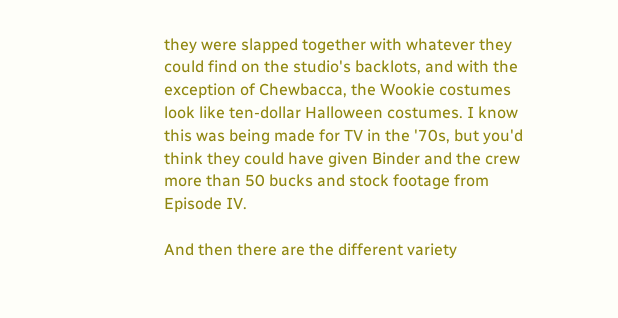they were slapped together with whatever they could find on the studio's backlots, and with the exception of Chewbacca, the Wookie costumes look like ten-dollar Halloween costumes. I know this was being made for TV in the '70s, but you'd think they could have given Binder and the crew more than 50 bucks and stock footage from Episode IV.

And then there are the different variety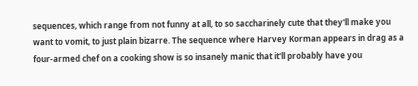sequences, which range from not funny at all, to so saccharinely cute that they'll make you want to vomit, to just plain bizarre. The sequence where Harvey Korman appears in drag as a four-armed chef on a cooking show is so insanely manic that it'll probably have you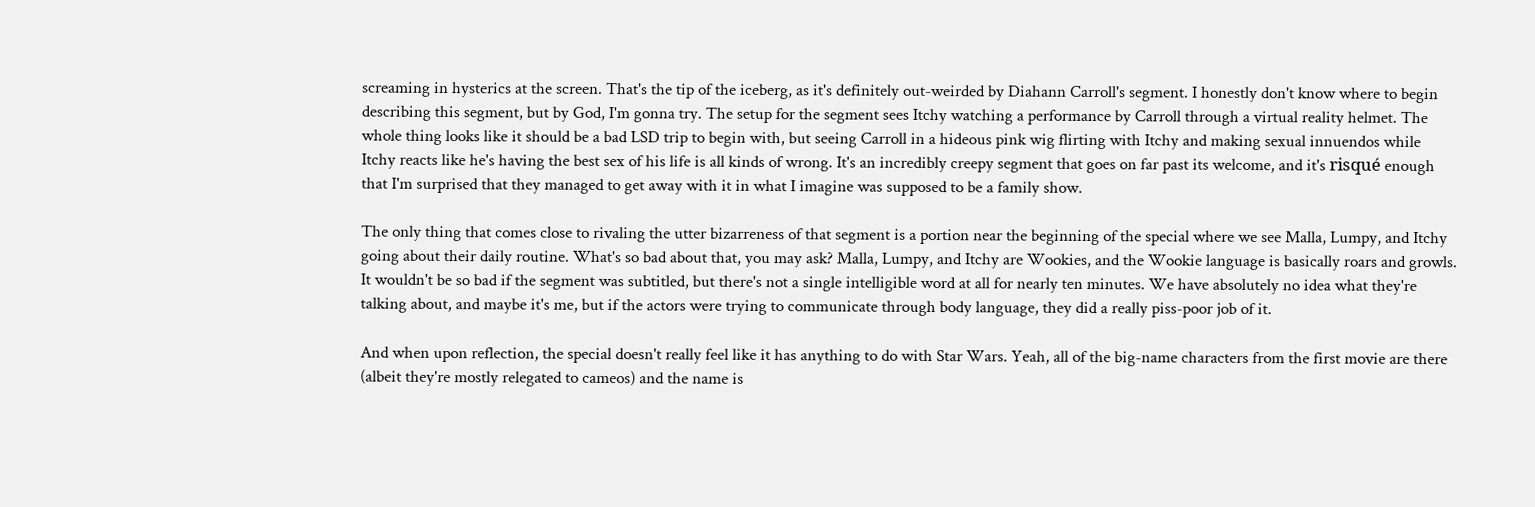screaming in hysterics at the screen. That's the tip of the iceberg, as it's definitely out-weirded by Diahann Carroll's segment. I honestly don't know where to begin describing this segment, but by God, I'm gonna try. The setup for the segment sees Itchy watching a performance by Carroll through a virtual reality helmet. The whole thing looks like it should be a bad LSD trip to begin with, but seeing Carroll in a hideous pink wig flirting with Itchy and making sexual innuendos while Itchy reacts like he's having the best sex of his life is all kinds of wrong. It's an incredibly creepy segment that goes on far past its welcome, and it's risqué enough that I'm surprised that they managed to get away with it in what I imagine was supposed to be a family show.

The only thing that comes close to rivaling the utter bizarreness of that segment is a portion near the beginning of the special where we see Malla, Lumpy, and Itchy going about their daily routine. What's so bad about that, you may ask? Malla, Lumpy, and Itchy are Wookies, and the Wookie language is basically roars and growls. It wouldn't be so bad if the segment was subtitled, but there's not a single intelligible word at all for nearly ten minutes. We have absolutely no idea what they're talking about, and maybe it's me, but if the actors were trying to communicate through body language, they did a really piss-poor job of it.

And when upon reflection, the special doesn't really feel like it has anything to do with Star Wars. Yeah, all of the big-name characters from the first movie are there (albeit they're mostly relegated to cameos) and the name is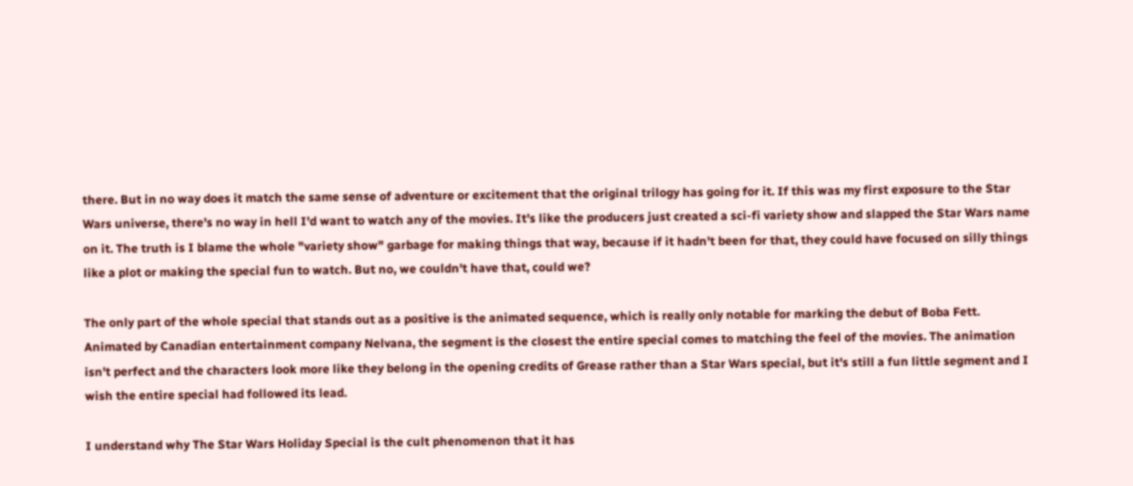there. But in no way does it match the same sense of adventure or excitement that the original trilogy has going for it. If this was my first exposure to the Star Wars universe, there's no way in hell I'd want to watch any of the movies. It's like the producers just created a sci-fi variety show and slapped the Star Wars name on it. The truth is I blame the whole "variety show" garbage for making things that way, because if it hadn't been for that, they could have focused on silly things like a plot or making the special fun to watch. But no, we couldn't have that, could we?

The only part of the whole special that stands out as a positive is the animated sequence, which is really only notable for marking the debut of Boba Fett. Animated by Canadian entertainment company Nelvana, the segment is the closest the entire special comes to matching the feel of the movies. The animation isn't perfect and the characters look more like they belong in the opening credits of Grease rather than a Star Wars special, but it's still a fun little segment and I wish the entire special had followed its lead.

I understand why The Star Wars Holiday Special is the cult phenomenon that it has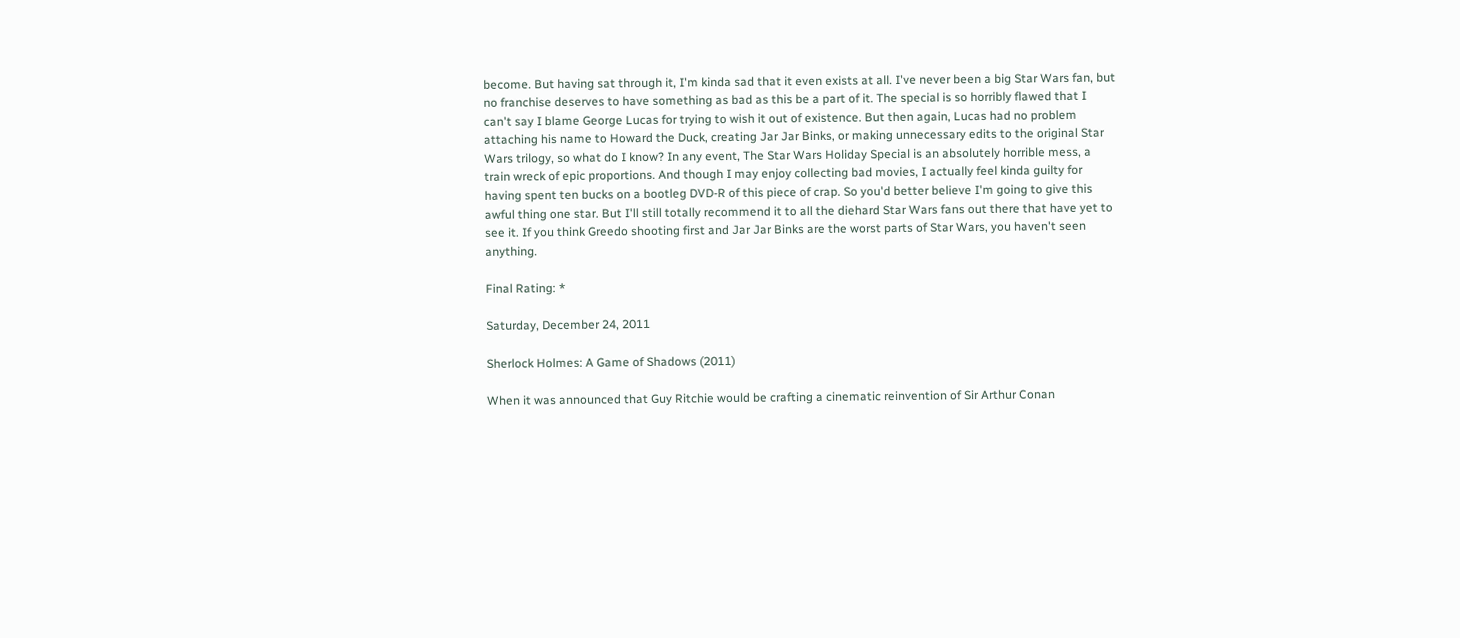become. But having sat through it, I'm kinda sad that it even exists at all. I've never been a big Star Wars fan, but no franchise deserves to have something as bad as this be a part of it. The special is so horribly flawed that I can't say I blame George Lucas for trying to wish it out of existence. But then again, Lucas had no problem attaching his name to Howard the Duck, creating Jar Jar Binks, or making unnecessary edits to the original Star Wars trilogy, so what do I know? In any event, The Star Wars Holiday Special is an absolutely horrible mess, a train wreck of epic proportions. And though I may enjoy collecting bad movies, I actually feel kinda guilty for having spent ten bucks on a bootleg DVD-R of this piece of crap. So you'd better believe I'm going to give this awful thing one star. But I'll still totally recommend it to all the diehard Star Wars fans out there that have yet to see it. If you think Greedo shooting first and Jar Jar Binks are the worst parts of Star Wars, you haven't seen anything.

Final Rating: *

Saturday, December 24, 2011

Sherlock Holmes: A Game of Shadows (2011)

When it was announced that Guy Ritchie would be crafting a cinematic reinvention of Sir Arthur Conan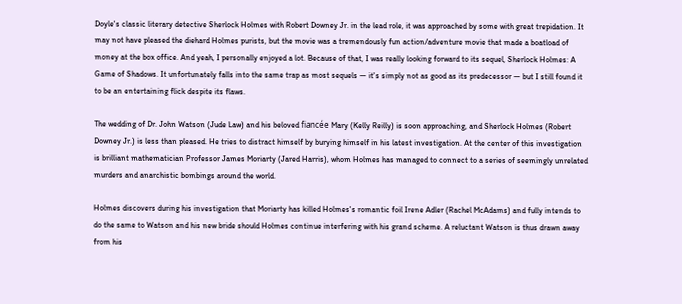Doyle's classic literary detective Sherlock Holmes with Robert Downey Jr. in the lead role, it was approached by some with great trepidation. It may not have pleased the diehard Holmes purists, but the movie was a tremendously fun action/adventure movie that made a boatload of money at the box office. And yeah, I personally enjoyed a lot. Because of that, I was really looking forward to its sequel, Sherlock Holmes: A Game of Shadows. It unfortunately falls into the same trap as most sequels — it's simply not as good as its predecessor — but I still found it to be an entertaining flick despite its flaws.

The wedding of Dr. John Watson (Jude Law) and his beloved fiancée Mary (Kelly Reilly) is soon approaching, and Sherlock Holmes (Robert Downey Jr.) is less than pleased. He tries to distract himself by burying himself in his latest investigation. At the center of this investigation is brilliant mathematician Professor James Moriarty (Jared Harris), whom Holmes has managed to connect to a series of seemingly unrelated murders and anarchistic bombings around the world.

Holmes discovers during his investigation that Moriarty has killed Holmes's romantic foil Irene Adler (Rachel McAdams) and fully intends to do the same to Watson and his new bride should Holmes continue interfering with his grand scheme. A reluctant Watson is thus drawn away from his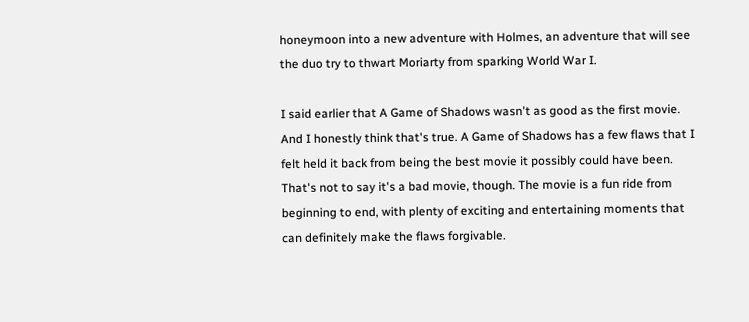honeymoon into a new adventure with Holmes, an adventure that will see the duo try to thwart Moriarty from sparking World War I.

I said earlier that A Game of Shadows wasn't as good as the first movie. And I honestly think that's true. A Game of Shadows has a few flaws that I felt held it back from being the best movie it possibly could have been. That's not to say it's a bad movie, though. The movie is a fun ride from beginning to end, with plenty of exciting and entertaining moments that can definitely make the flaws forgivable.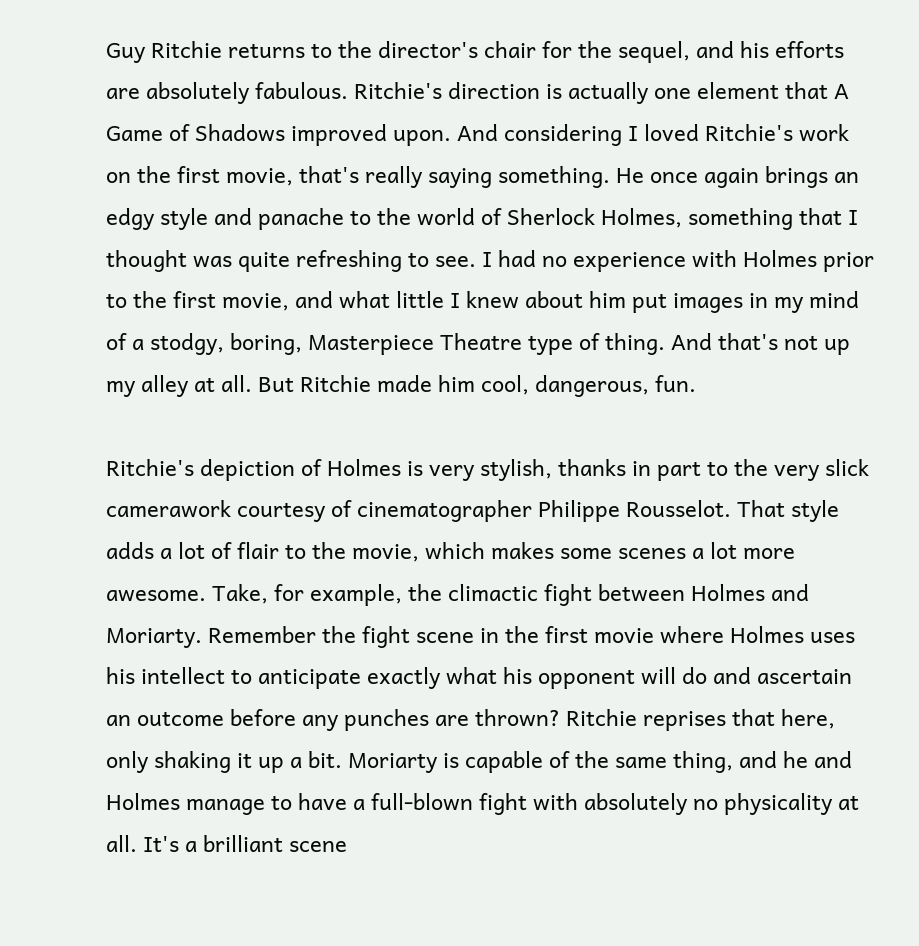Guy Ritchie returns to the director's chair for the sequel, and his efforts are absolutely fabulous. Ritchie's direction is actually one element that A Game of Shadows improved upon. And considering I loved Ritchie's work on the first movie, that's really saying something. He once again brings an edgy style and panache to the world of Sherlock Holmes, something that I thought was quite refreshing to see. I had no experience with Holmes prior to the first movie, and what little I knew about him put images in my mind of a stodgy, boring, Masterpiece Theatre type of thing. And that's not up my alley at all. But Ritchie made him cool, dangerous, fun.

Ritchie's depiction of Holmes is very stylish, thanks in part to the very slick camerawork courtesy of cinematographer Philippe Rousselot. That style adds a lot of flair to the movie, which makes some scenes a lot more awesome. Take, for example, the climactic fight between Holmes and Moriarty. Remember the fight scene in the first movie where Holmes uses his intellect to anticipate exactly what his opponent will do and ascertain an outcome before any punches are thrown? Ritchie reprises that here, only shaking it up a bit. Moriarty is capable of the same thing, and he and Holmes manage to have a full-blown fight with absolutely no physicality at all. It's a brilliant scene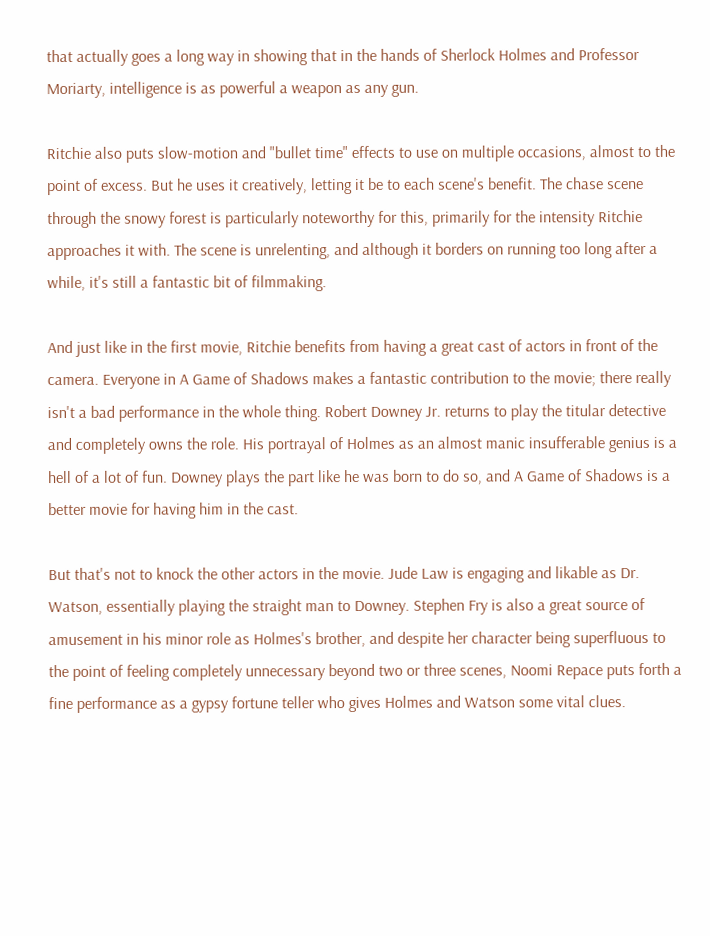that actually goes a long way in showing that in the hands of Sherlock Holmes and Professor Moriarty, intelligence is as powerful a weapon as any gun.

Ritchie also puts slow-motion and "bullet time" effects to use on multiple occasions, almost to the point of excess. But he uses it creatively, letting it be to each scene's benefit. The chase scene through the snowy forest is particularly noteworthy for this, primarily for the intensity Ritchie approaches it with. The scene is unrelenting, and although it borders on running too long after a while, it's still a fantastic bit of filmmaking.

And just like in the first movie, Ritchie benefits from having a great cast of actors in front of the camera. Everyone in A Game of Shadows makes a fantastic contribution to the movie; there really isn't a bad performance in the whole thing. Robert Downey Jr. returns to play the titular detective and completely owns the role. His portrayal of Holmes as an almost manic insufferable genius is a hell of a lot of fun. Downey plays the part like he was born to do so, and A Game of Shadows is a better movie for having him in the cast.

But that's not to knock the other actors in the movie. Jude Law is engaging and likable as Dr. Watson, essentially playing the straight man to Downey. Stephen Fry is also a great source of amusement in his minor role as Holmes's brother, and despite her character being superfluous to the point of feeling completely unnecessary beyond two or three scenes, Noomi Repace puts forth a fine performance as a gypsy fortune teller who gives Holmes and Watson some vital clues.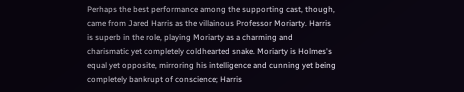Perhaps the best performance among the supporting cast, though, came from Jared Harris as the villainous Professor Moriarty. Harris is superb in the role, playing Moriarty as a charming and charismatic yet completely coldhearted snake. Moriarty is Holmes's equal yet opposite, mirroring his intelligence and cunning yet being completely bankrupt of conscience; Harris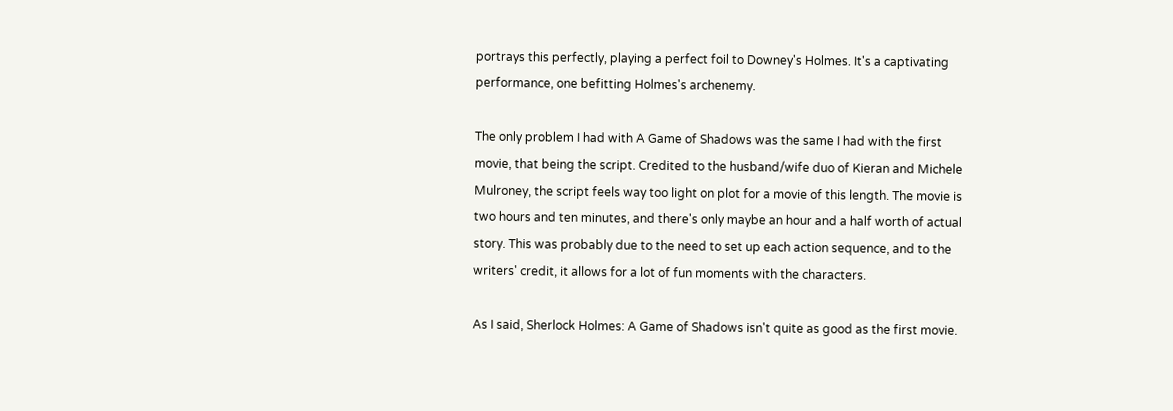portrays this perfectly, playing a perfect foil to Downey's Holmes. It's a captivating performance, one befitting Holmes's archenemy.

The only problem I had with A Game of Shadows was the same I had with the first movie, that being the script. Credited to the husband/wife duo of Kieran and Michele Mulroney, the script feels way too light on plot for a movie of this length. The movie is two hours and ten minutes, and there's only maybe an hour and a half worth of actual story. This was probably due to the need to set up each action sequence, and to the writers' credit, it allows for a lot of fun moments with the characters.

As I said, Sherlock Holmes: A Game of Shadows isn't quite as good as the first movie.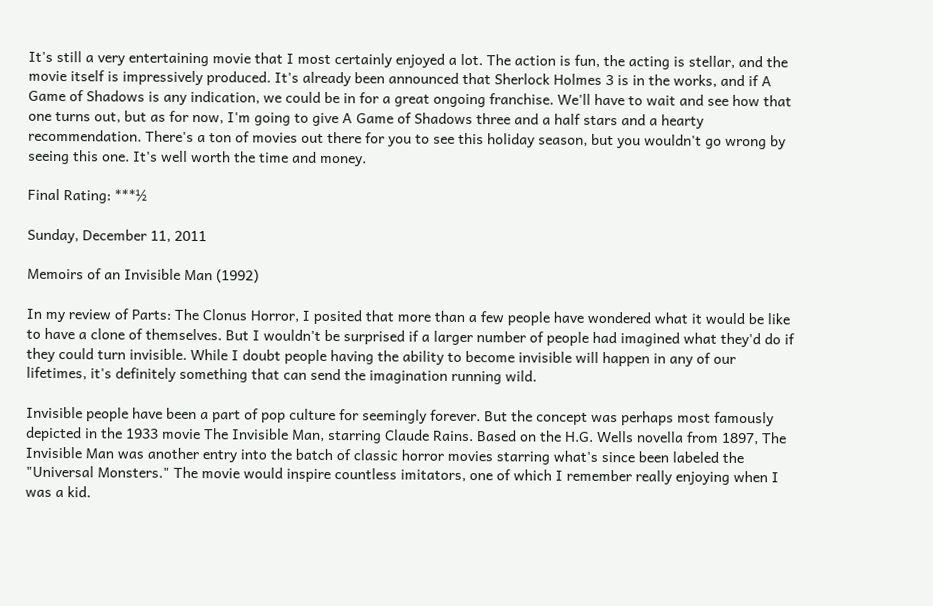It's still a very entertaining movie that I most certainly enjoyed a lot. The action is fun, the acting is stellar, and the movie itself is impressively produced. It's already been announced that Sherlock Holmes 3 is in the works, and if A Game of Shadows is any indication, we could be in for a great ongoing franchise. We'll have to wait and see how that one turns out, but as for now, I'm going to give A Game of Shadows three and a half stars and a hearty recommendation. There's a ton of movies out there for you to see this holiday season, but you wouldn't go wrong by seeing this one. It's well worth the time and money.

Final Rating: ***½

Sunday, December 11, 2011

Memoirs of an Invisible Man (1992)

In my review of Parts: The Clonus Horror, I posited that more than a few people have wondered what it would be like to have a clone of themselves. But I wouldn't be surprised if a larger number of people had imagined what they'd do if they could turn invisible. While I doubt people having the ability to become invisible will happen in any of our lifetimes, it's definitely something that can send the imagination running wild.

Invisible people have been a part of pop culture for seemingly forever. But the concept was perhaps most famously depicted in the 1933 movie The Invisible Man, starring Claude Rains. Based on the H.G. Wells novella from 1897, The Invisible Man was another entry into the batch of classic horror movies starring what's since been labeled the "Universal Monsters." The movie would inspire countless imitators, one of which I remember really enjoying when I was a kid.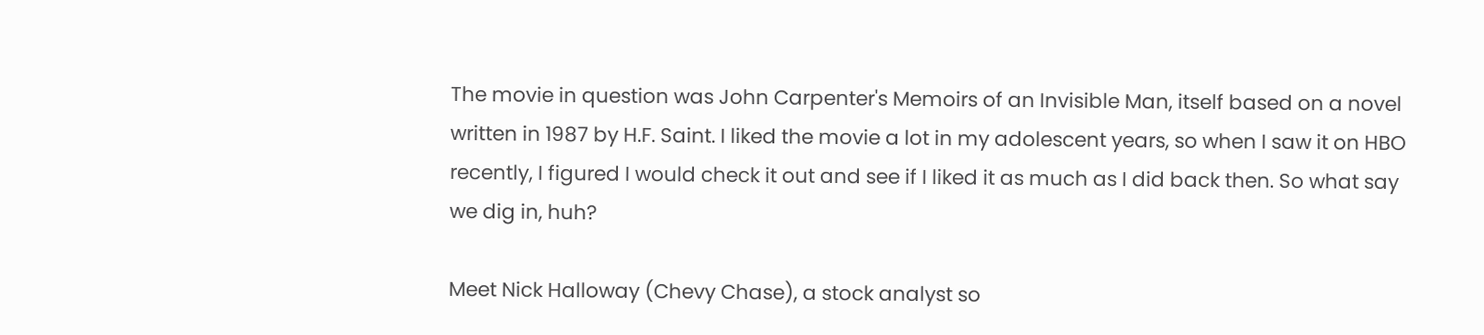The movie in question was John Carpenter's Memoirs of an Invisible Man, itself based on a novel written in 1987 by H.F. Saint. I liked the movie a lot in my adolescent years, so when I saw it on HBO recently, I figured I would check it out and see if I liked it as much as I did back then. So what say we dig in, huh?

Meet Nick Halloway (Chevy Chase), a stock analyst so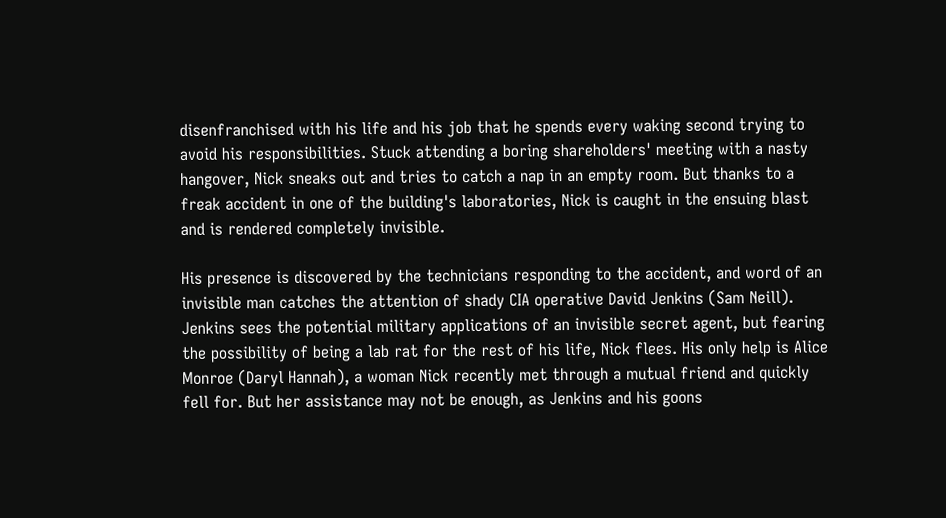disenfranchised with his life and his job that he spends every waking second trying to avoid his responsibilities. Stuck attending a boring shareholders' meeting with a nasty hangover, Nick sneaks out and tries to catch a nap in an empty room. But thanks to a freak accident in one of the building's laboratories, Nick is caught in the ensuing blast and is rendered completely invisible.

His presence is discovered by the technicians responding to the accident, and word of an invisible man catches the attention of shady CIA operative David Jenkins (Sam Neill). Jenkins sees the potential military applications of an invisible secret agent, but fearing the possibility of being a lab rat for the rest of his life, Nick flees. His only help is Alice Monroe (Daryl Hannah), a woman Nick recently met through a mutual friend and quickly fell for. But her assistance may not be enough, as Jenkins and his goons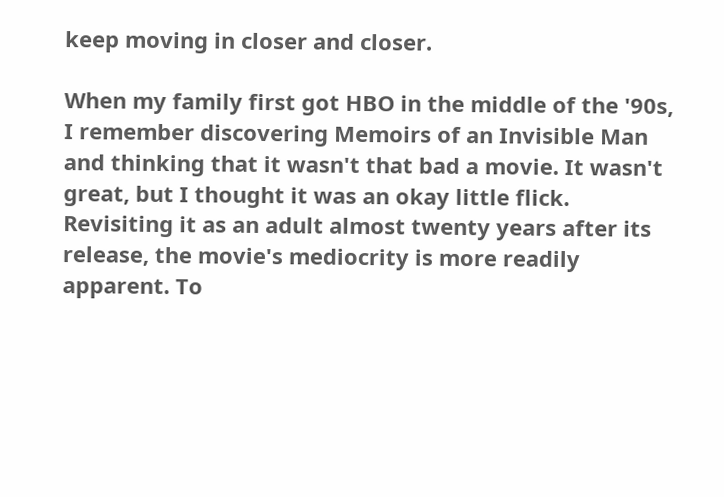keep moving in closer and closer.

When my family first got HBO in the middle of the '90s, I remember discovering Memoirs of an Invisible Man and thinking that it wasn't that bad a movie. It wasn't great, but I thought it was an okay little flick. Revisiting it as an adult almost twenty years after its release, the movie's mediocrity is more readily apparent. To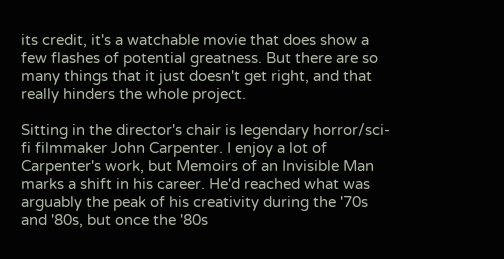its credit, it's a watchable movie that does show a few flashes of potential greatness. But there are so many things that it just doesn't get right, and that really hinders the whole project.

Sitting in the director's chair is legendary horror/sci-fi filmmaker John Carpenter. I enjoy a lot of Carpenter's work, but Memoirs of an Invisible Man marks a shift in his career. He'd reached what was arguably the peak of his creativity during the '70s and '80s, but once the '80s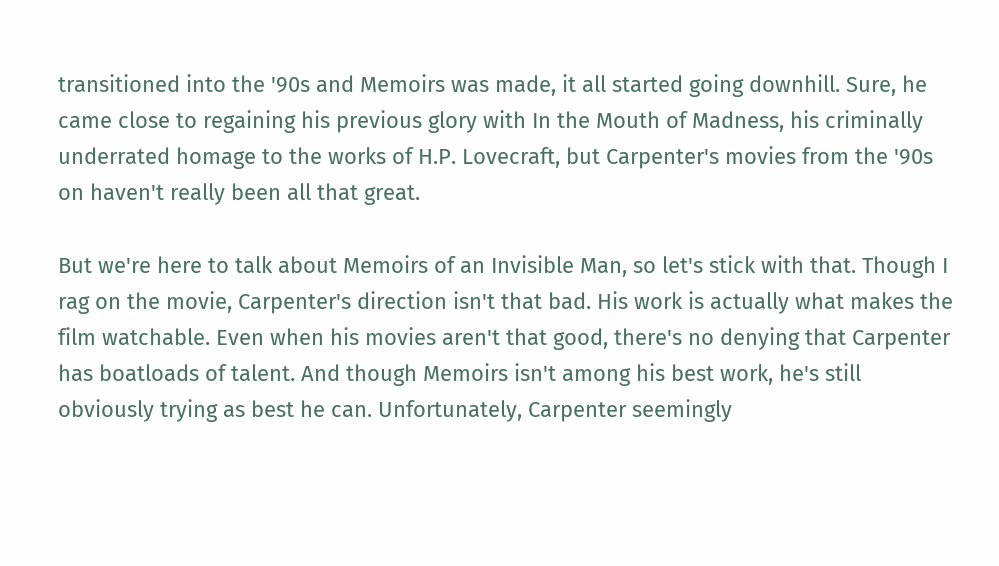transitioned into the '90s and Memoirs was made, it all started going downhill. Sure, he came close to regaining his previous glory with In the Mouth of Madness, his criminally underrated homage to the works of H.P. Lovecraft, but Carpenter's movies from the '90s on haven't really been all that great.

But we're here to talk about Memoirs of an Invisible Man, so let's stick with that. Though I rag on the movie, Carpenter's direction isn't that bad. His work is actually what makes the film watchable. Even when his movies aren't that good, there's no denying that Carpenter has boatloads of talent. And though Memoirs isn't among his best work, he's still obviously trying as best he can. Unfortunately, Carpenter seemingly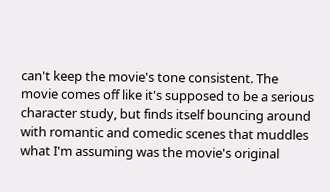can't keep the movie's tone consistent. The movie comes off like it's supposed to be a serious character study, but finds itself bouncing around with romantic and comedic scenes that muddles what I'm assuming was the movie's original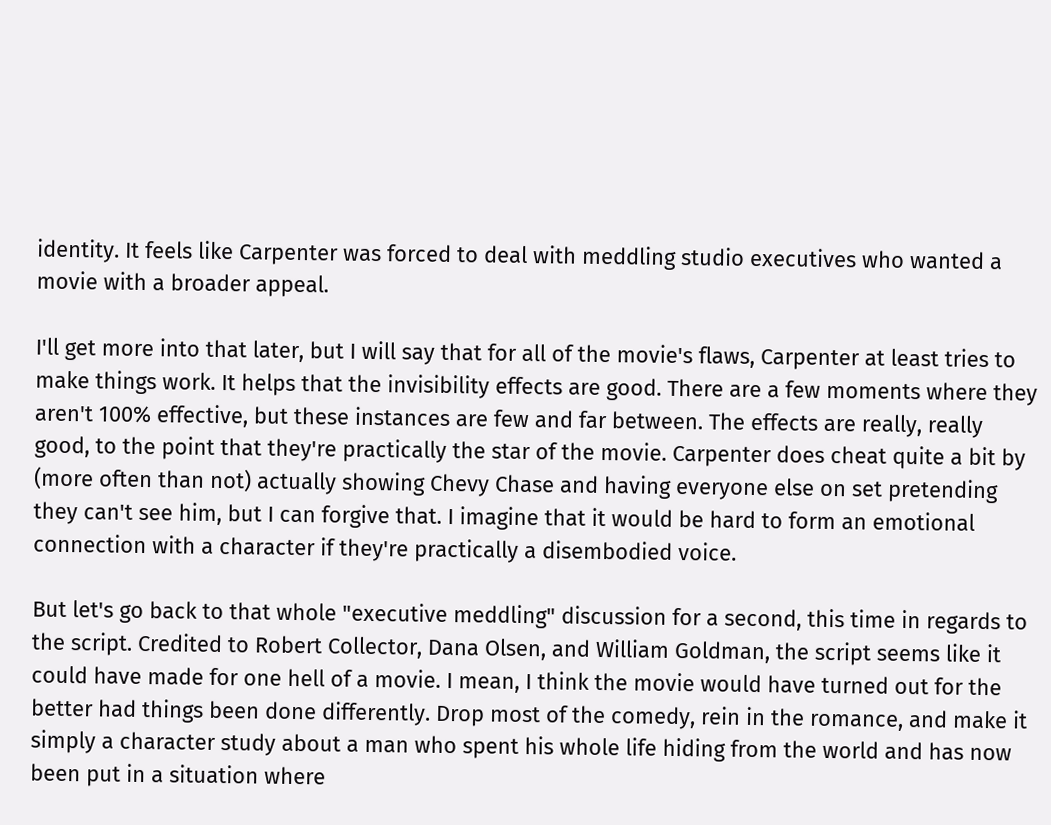identity. It feels like Carpenter was forced to deal with meddling studio executives who wanted a movie with a broader appeal.

I'll get more into that later, but I will say that for all of the movie's flaws, Carpenter at least tries to make things work. It helps that the invisibility effects are good. There are a few moments where they aren't 100% effective, but these instances are few and far between. The effects are really, really good, to the point that they're practically the star of the movie. Carpenter does cheat quite a bit by (more often than not) actually showing Chevy Chase and having everyone else on set pretending they can't see him, but I can forgive that. I imagine that it would be hard to form an emotional connection with a character if they're practically a disembodied voice.

But let's go back to that whole "executive meddling" discussion for a second, this time in regards to the script. Credited to Robert Collector, Dana Olsen, and William Goldman, the script seems like it could have made for one hell of a movie. I mean, I think the movie would have turned out for the better had things been done differently. Drop most of the comedy, rein in the romance, and make it simply a character study about a man who spent his whole life hiding from the world and has now been put in a situation where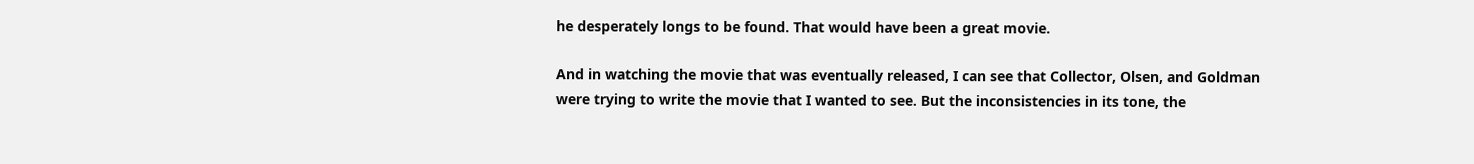he desperately longs to be found. That would have been a great movie.

And in watching the movie that was eventually released, I can see that Collector, Olsen, and Goldman were trying to write the movie that I wanted to see. But the inconsistencies in its tone, the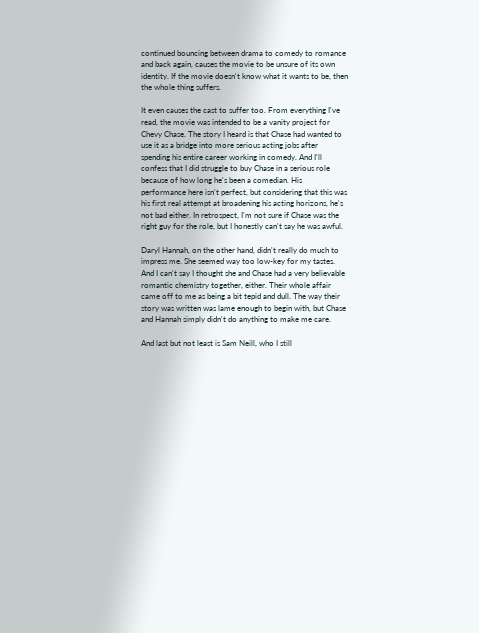continued bouncing between drama to comedy to romance and back again, causes the movie to be unsure of its own identity. If the movie doesn't know what it wants to be, then the whole thing suffers.

It even causes the cast to suffer too. From everything I've read, the movie was intended to be a vanity project for Chevy Chase. The story I heard is that Chase had wanted to use it as a bridge into more serious acting jobs after spending his entire career working in comedy. And I'll confess that I did struggle to buy Chase in a serious role because of how long he's been a comedian. His performance here isn't perfect, but considering that this was his first real attempt at broadening his acting horizons, he's not bad either. In retrospect, I'm not sure if Chase was the right guy for the role, but I honestly can't say he was awful.

Daryl Hannah, on the other hand, didn't really do much to impress me. She seemed way too low-key for my tastes. And I can't say I thought she and Chase had a very believable romantic chemistry together, either. Their whole affair came off to me as being a bit tepid and dull. The way their story was written was lame enough to begin with, but Chase and Hannah simply didn't do anything to make me care.

And last but not least is Sam Neill, who I still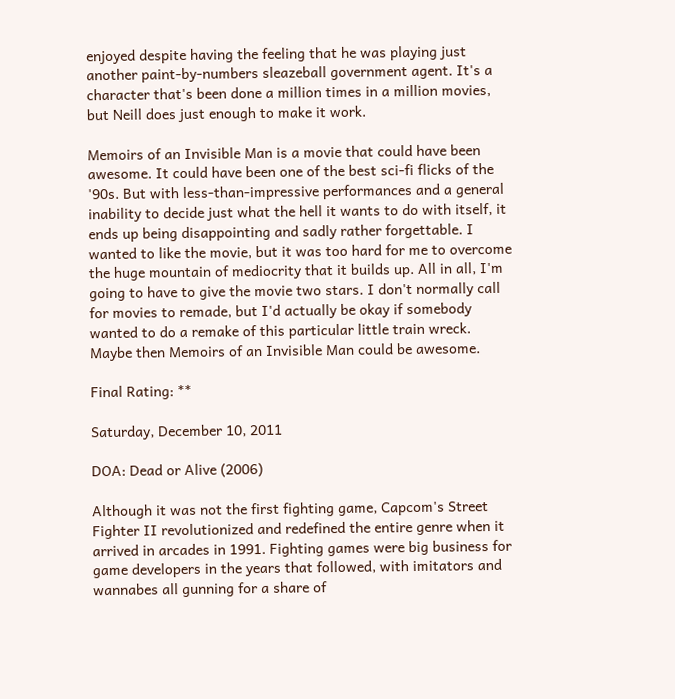enjoyed despite having the feeling that he was playing just another paint-by-numbers sleazeball government agent. It's a character that's been done a million times in a million movies, but Neill does just enough to make it work.

Memoirs of an Invisible Man is a movie that could have been awesome. It could have been one of the best sci-fi flicks of the '90s. But with less-than-impressive performances and a general inability to decide just what the hell it wants to do with itself, it ends up being disappointing and sadly rather forgettable. I wanted to like the movie, but it was too hard for me to overcome the huge mountain of mediocrity that it builds up. All in all, I'm going to have to give the movie two stars. I don't normally call for movies to remade, but I'd actually be okay if somebody wanted to do a remake of this particular little train wreck. Maybe then Memoirs of an Invisible Man could be awesome.

Final Rating: **

Saturday, December 10, 2011

DOA: Dead or Alive (2006)

Although it was not the first fighting game, Capcom's Street Fighter II revolutionized and redefined the entire genre when it arrived in arcades in 1991. Fighting games were big business for game developers in the years that followed, with imitators and wannabes all gunning for a share of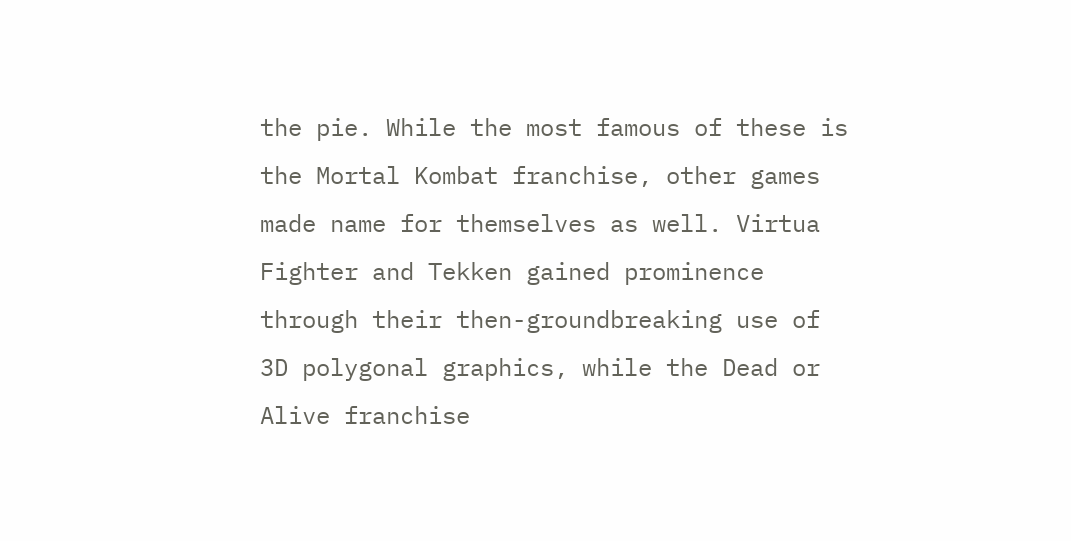the pie. While the most famous of these is the Mortal Kombat franchise, other games made name for themselves as well. Virtua Fighter and Tekken gained prominence through their then-groundbreaking use of 3D polygonal graphics, while the Dead or Alive franchise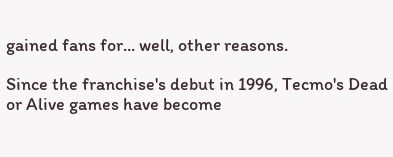gained fans for... well, other reasons.

Since the franchise's debut in 1996, Tecmo's Dead or Alive games have become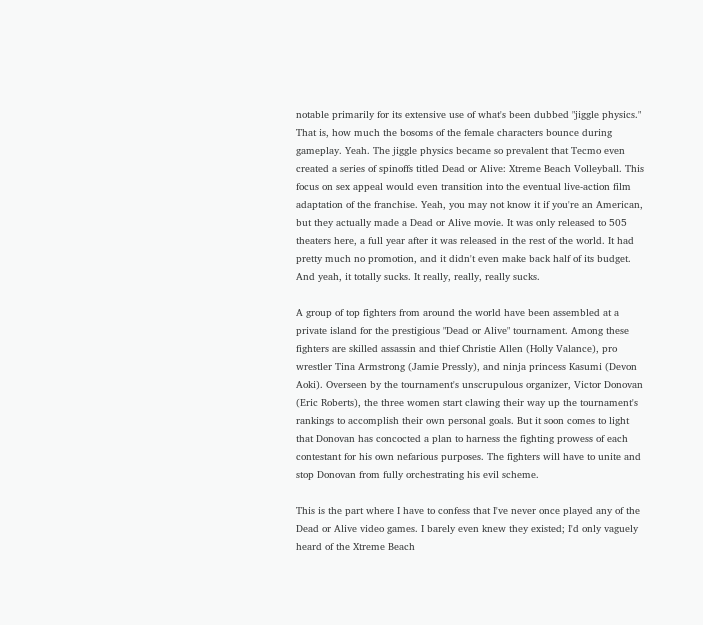notable primarily for its extensive use of what's been dubbed "jiggle physics." That is, how much the bosoms of the female characters bounce during gameplay. Yeah. The jiggle physics became so prevalent that Tecmo even created a series of spinoffs titled Dead or Alive: Xtreme Beach Volleyball. This focus on sex appeal would even transition into the eventual live-action film adaptation of the franchise. Yeah, you may not know it if you're an American, but they actually made a Dead or Alive movie. It was only released to 505 theaters here, a full year after it was released in the rest of the world. It had pretty much no promotion, and it didn't even make back half of its budget. And yeah, it totally sucks. It really, really, really sucks.

A group of top fighters from around the world have been assembled at a private island for the prestigious "Dead or Alive" tournament. Among these fighters are skilled assassin and thief Christie Allen (Holly Valance), pro wrestler Tina Armstrong (Jamie Pressly), and ninja princess Kasumi (Devon Aoki). Overseen by the tournament's unscrupulous organizer, Victor Donovan (Eric Roberts), the three women start clawing their way up the tournament's rankings to accomplish their own personal goals. But it soon comes to light that Donovan has concocted a plan to harness the fighting prowess of each contestant for his own nefarious purposes. The fighters will have to unite and stop Donovan from fully orchestrating his evil scheme.

This is the part where I have to confess that I've never once played any of the Dead or Alive video games. I barely even knew they existed; I'd only vaguely heard of the Xtreme Beach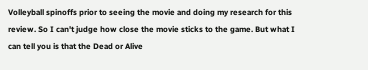Volleyball spinoffs prior to seeing the movie and doing my research for this review. So I can't judge how close the movie sticks to the game. But what I can tell you is that the Dead or Alive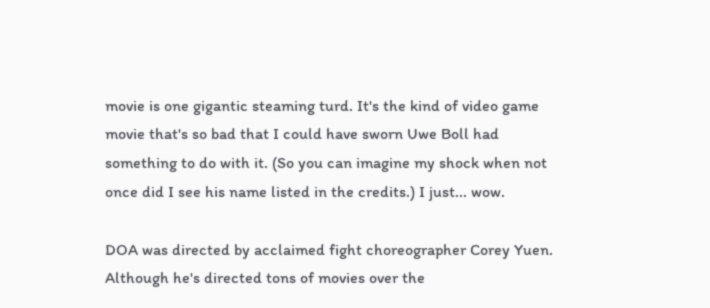movie is one gigantic steaming turd. It's the kind of video game movie that's so bad that I could have sworn Uwe Boll had something to do with it. (So you can imagine my shock when not once did I see his name listed in the credits.) I just... wow.

DOA was directed by acclaimed fight choreographer Corey Yuen. Although he's directed tons of movies over the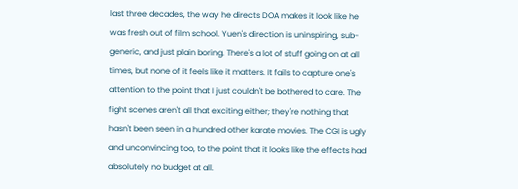last three decades, the way he directs DOA makes it look like he was fresh out of film school. Yuen's direction is uninspiring, sub-generic, and just plain boring. There's a lot of stuff going on at all times, but none of it feels like it matters. It fails to capture one's attention to the point that I just couldn't be bothered to care. The fight scenes aren't all that exciting either; they're nothing that hasn't been seen in a hundred other karate movies. The CGI is ugly and unconvincing too, to the point that it looks like the effects had absolutely no budget at all.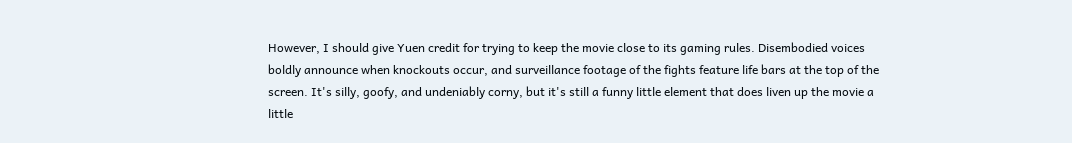However, I should give Yuen credit for trying to keep the movie close to its gaming rules. Disembodied voices boldly announce when knockouts occur, and surveillance footage of the fights feature life bars at the top of the screen. It's silly, goofy, and undeniably corny, but it's still a funny little element that does liven up the movie a little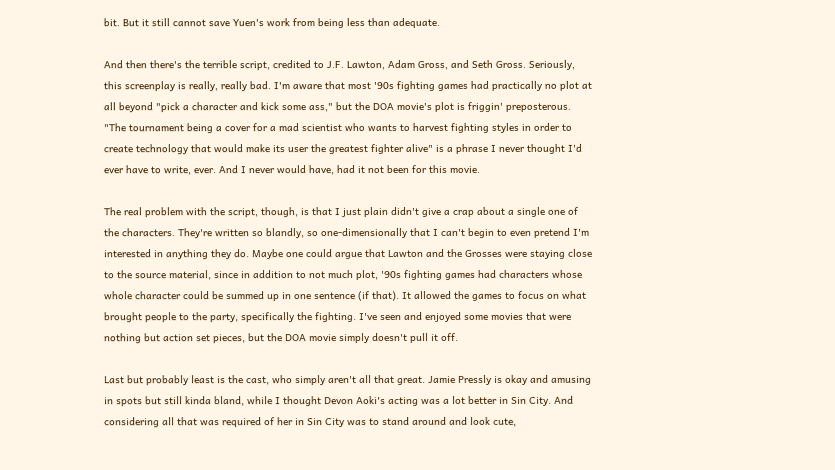bit. But it still cannot save Yuen's work from being less than adequate.

And then there's the terrible script, credited to J.F. Lawton, Adam Gross, and Seth Gross. Seriously, this screenplay is really, really bad. I'm aware that most '90s fighting games had practically no plot at all beyond "pick a character and kick some ass," but the DOA movie's plot is friggin' preposterous. "The tournament being a cover for a mad scientist who wants to harvest fighting styles in order to create technology that would make its user the greatest fighter alive" is a phrase I never thought I'd ever have to write, ever. And I never would have, had it not been for this movie.

The real problem with the script, though, is that I just plain didn't give a crap about a single one of the characters. They're written so blandly, so one-dimensionally that I can't begin to even pretend I'm interested in anything they do. Maybe one could argue that Lawton and the Grosses were staying close to the source material, since in addition to not much plot, '90s fighting games had characters whose whole character could be summed up in one sentence (if that). It allowed the games to focus on what brought people to the party, specifically the fighting. I've seen and enjoyed some movies that were nothing but action set pieces, but the DOA movie simply doesn't pull it off.

Last but probably least is the cast, who simply aren't all that great. Jamie Pressly is okay and amusing in spots but still kinda bland, while I thought Devon Aoki's acting was a lot better in Sin City. And considering all that was required of her in Sin City was to stand around and look cute,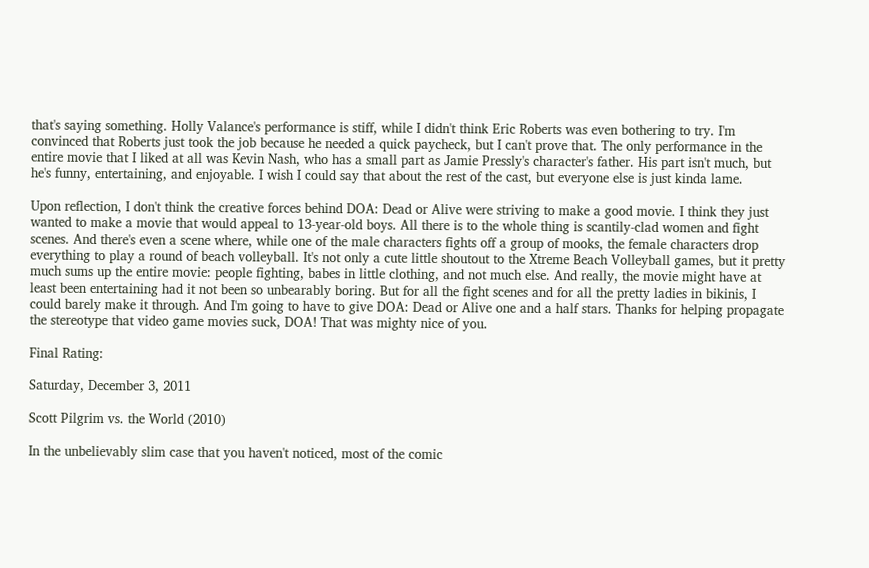that's saying something. Holly Valance's performance is stiff, while I didn't think Eric Roberts was even bothering to try. I'm convinced that Roberts just took the job because he needed a quick paycheck, but I can't prove that. The only performance in the entire movie that I liked at all was Kevin Nash, who has a small part as Jamie Pressly's character's father. His part isn't much, but he's funny, entertaining, and enjoyable. I wish I could say that about the rest of the cast, but everyone else is just kinda lame.

Upon reflection, I don't think the creative forces behind DOA: Dead or Alive were striving to make a good movie. I think they just wanted to make a movie that would appeal to 13-year-old boys. All there is to the whole thing is scantily-clad women and fight scenes. And there's even a scene where, while one of the male characters fights off a group of mooks, the female characters drop everything to play a round of beach volleyball. It's not only a cute little shoutout to the Xtreme Beach Volleyball games, but it pretty much sums up the entire movie: people fighting, babes in little clothing, and not much else. And really, the movie might have at least been entertaining had it not been so unbearably boring. But for all the fight scenes and for all the pretty ladies in bikinis, I could barely make it through. And I'm going to have to give DOA: Dead or Alive one and a half stars. Thanks for helping propagate the stereotype that video game movies suck, DOA! That was mighty nice of you.

Final Rating:

Saturday, December 3, 2011

Scott Pilgrim vs. the World (2010)

In the unbelievably slim case that you haven't noticed, most of the comic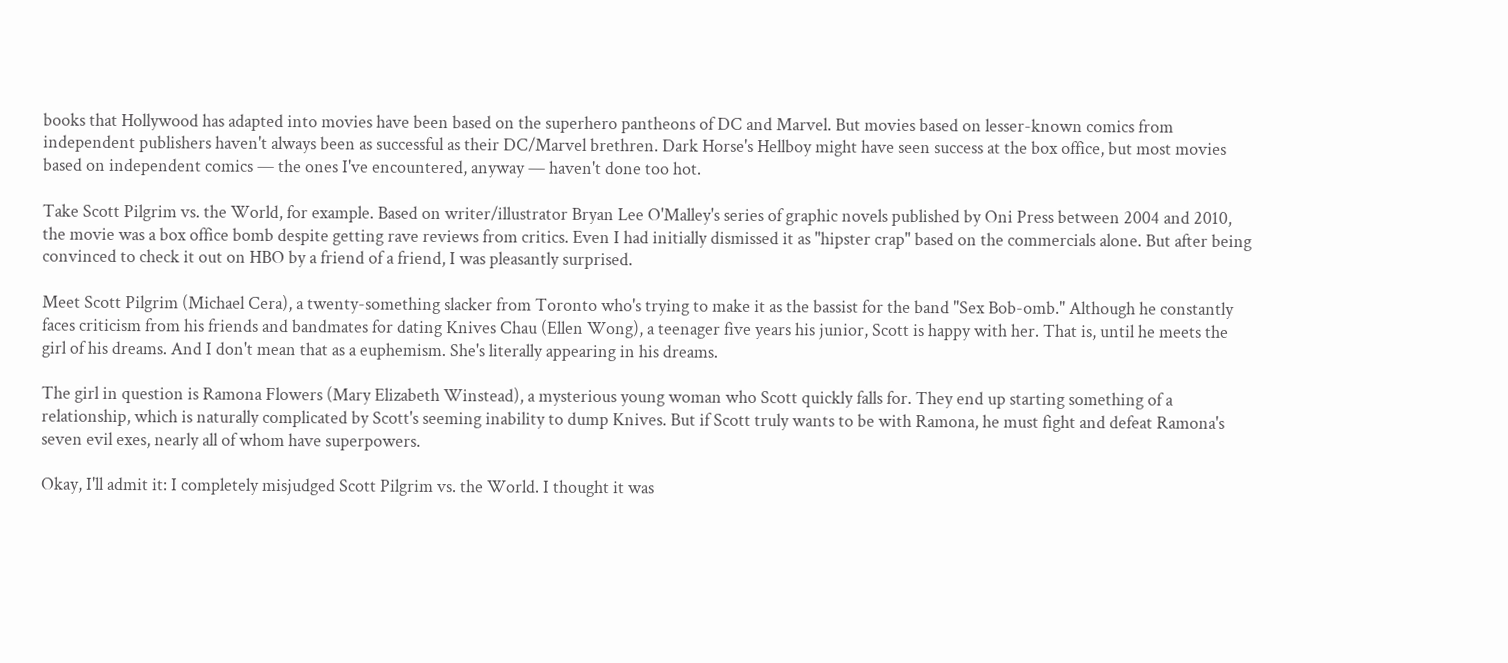books that Hollywood has adapted into movies have been based on the superhero pantheons of DC and Marvel. But movies based on lesser-known comics from independent publishers haven't always been as successful as their DC/Marvel brethren. Dark Horse's Hellboy might have seen success at the box office, but most movies based on independent comics — the ones I've encountered, anyway — haven't done too hot.

Take Scott Pilgrim vs. the World, for example. Based on writer/illustrator Bryan Lee O'Malley's series of graphic novels published by Oni Press between 2004 and 2010, the movie was a box office bomb despite getting rave reviews from critics. Even I had initially dismissed it as "hipster crap" based on the commercials alone. But after being convinced to check it out on HBO by a friend of a friend, I was pleasantly surprised.

Meet Scott Pilgrim (Michael Cera), a twenty-something slacker from Toronto who's trying to make it as the bassist for the band "Sex Bob-omb." Although he constantly faces criticism from his friends and bandmates for dating Knives Chau (Ellen Wong), a teenager five years his junior, Scott is happy with her. That is, until he meets the girl of his dreams. And I don't mean that as a euphemism. She's literally appearing in his dreams.

The girl in question is Ramona Flowers (Mary Elizabeth Winstead), a mysterious young woman who Scott quickly falls for. They end up starting something of a relationship, which is naturally complicated by Scott's seeming inability to dump Knives. But if Scott truly wants to be with Ramona, he must fight and defeat Ramona's seven evil exes, nearly all of whom have superpowers.

Okay, I'll admit it: I completely misjudged Scott Pilgrim vs. the World. I thought it was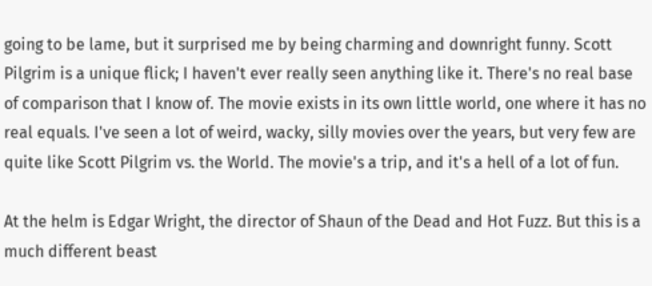going to be lame, but it surprised me by being charming and downright funny. Scott Pilgrim is a unique flick; I haven't ever really seen anything like it. There's no real base of comparison that I know of. The movie exists in its own little world, one where it has no real equals. I've seen a lot of weird, wacky, silly movies over the years, but very few are quite like Scott Pilgrim vs. the World. The movie's a trip, and it's a hell of a lot of fun.

At the helm is Edgar Wright, the director of Shaun of the Dead and Hot Fuzz. But this is a much different beast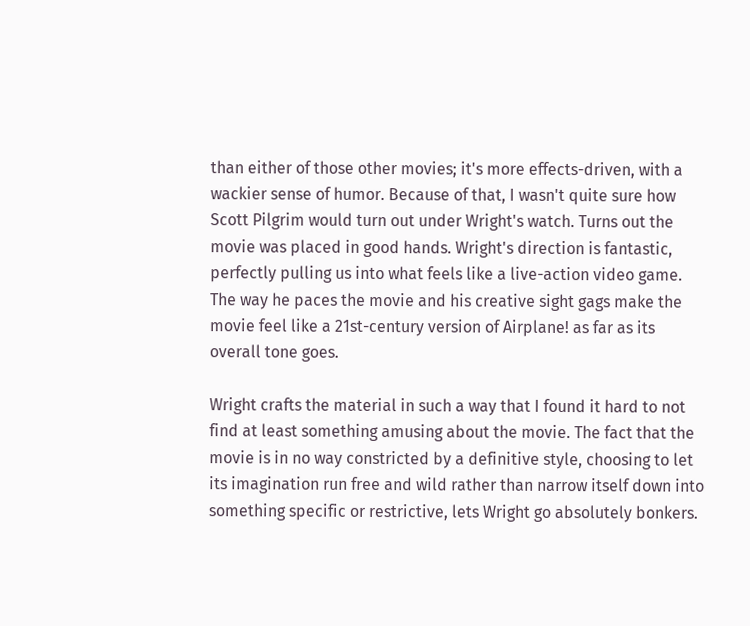than either of those other movies; it's more effects-driven, with a wackier sense of humor. Because of that, I wasn't quite sure how Scott Pilgrim would turn out under Wright's watch. Turns out the movie was placed in good hands. Wright's direction is fantastic, perfectly pulling us into what feels like a live-action video game. The way he paces the movie and his creative sight gags make the movie feel like a 21st-century version of Airplane! as far as its overall tone goes.

Wright crafts the material in such a way that I found it hard to not find at least something amusing about the movie. The fact that the movie is in no way constricted by a definitive style, choosing to let its imagination run free and wild rather than narrow itself down into something specific or restrictive, lets Wright go absolutely bonkers.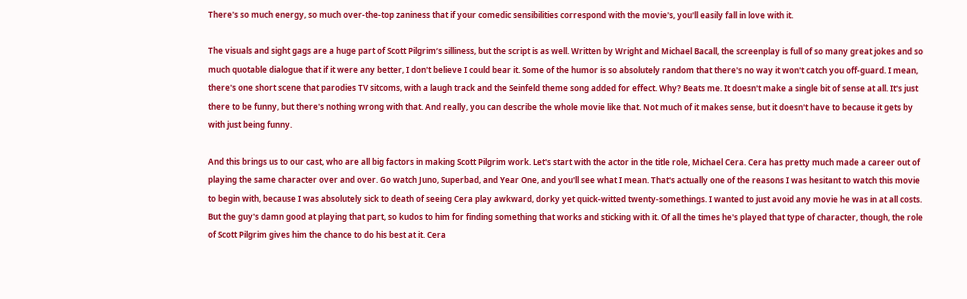There's so much energy, so much over-the-top zaniness that if your comedic sensibilities correspond with the movie's, you'll easily fall in love with it.

The visuals and sight gags are a huge part of Scott Pilgrim‘s silliness, but the script is as well. Written by Wright and Michael Bacall, the screenplay is full of so many great jokes and so much quotable dialogue that if it were any better, I don't believe I could bear it. Some of the humor is so absolutely random that there's no way it won't catch you off-guard. I mean, there's one short scene that parodies TV sitcoms, with a laugh track and the Seinfeld theme song added for effect. Why? Beats me. It doesn't make a single bit of sense at all. It's just there to be funny, but there's nothing wrong with that. And really, you can describe the whole movie like that. Not much of it makes sense, but it doesn't have to because it gets by with just being funny.

And this brings us to our cast, who are all big factors in making Scott Pilgrim work. Let's start with the actor in the title role, Michael Cera. Cera has pretty much made a career out of playing the same character over and over. Go watch Juno, Superbad, and Year One, and you'll see what I mean. That's actually one of the reasons I was hesitant to watch this movie to begin with, because I was absolutely sick to death of seeing Cera play awkward, dorky yet quick-witted twenty-somethings. I wanted to just avoid any movie he was in at all costs. But the guy's damn good at playing that part, so kudos to him for finding something that works and sticking with it. Of all the times he's played that type of character, though, the role of Scott Pilgrim gives him the chance to do his best at it. Cera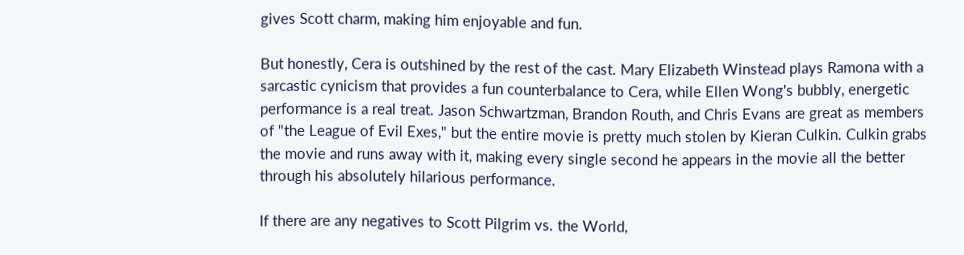gives Scott charm, making him enjoyable and fun.

But honestly, Cera is outshined by the rest of the cast. Mary Elizabeth Winstead plays Ramona with a sarcastic cynicism that provides a fun counterbalance to Cera, while Ellen Wong's bubbly, energetic performance is a real treat. Jason Schwartzman, Brandon Routh, and Chris Evans are great as members of "the League of Evil Exes," but the entire movie is pretty much stolen by Kieran Culkin. Culkin grabs the movie and runs away with it, making every single second he appears in the movie all the better through his absolutely hilarious performance.

If there are any negatives to Scott Pilgrim vs. the World,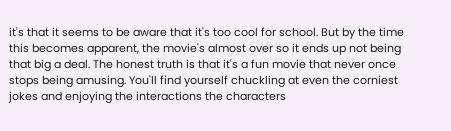it's that it seems to be aware that it's too cool for school. But by the time this becomes apparent, the movie's almost over so it ends up not being that big a deal. The honest truth is that it's a fun movie that never once stops being amusing. You'll find yourself chuckling at even the corniest jokes and enjoying the interactions the characters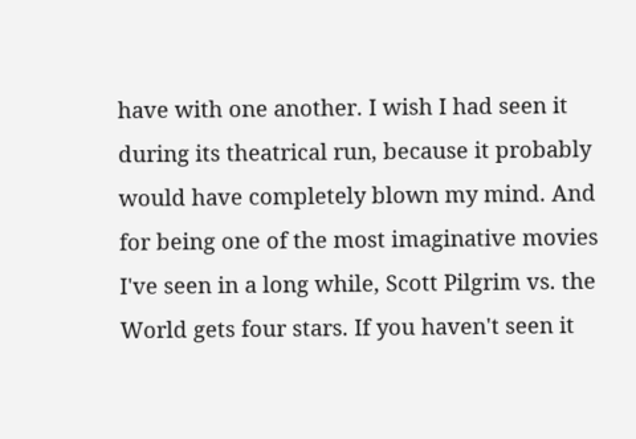have with one another. I wish I had seen it during its theatrical run, because it probably would have completely blown my mind. And for being one of the most imaginative movies I've seen in a long while, Scott Pilgrim vs. the World gets four stars. If you haven't seen it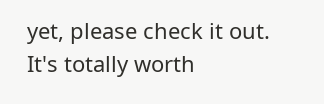yet, please check it out. It's totally worth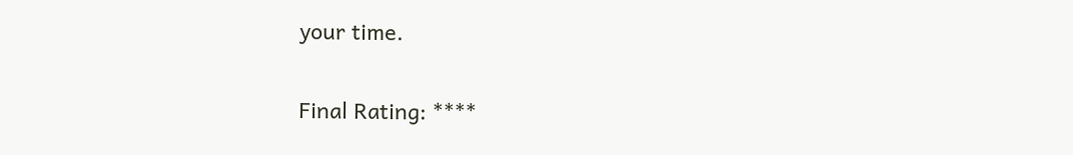your time.

Final Rating: ****